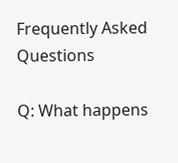Frequently Asked Questions

Q: What happens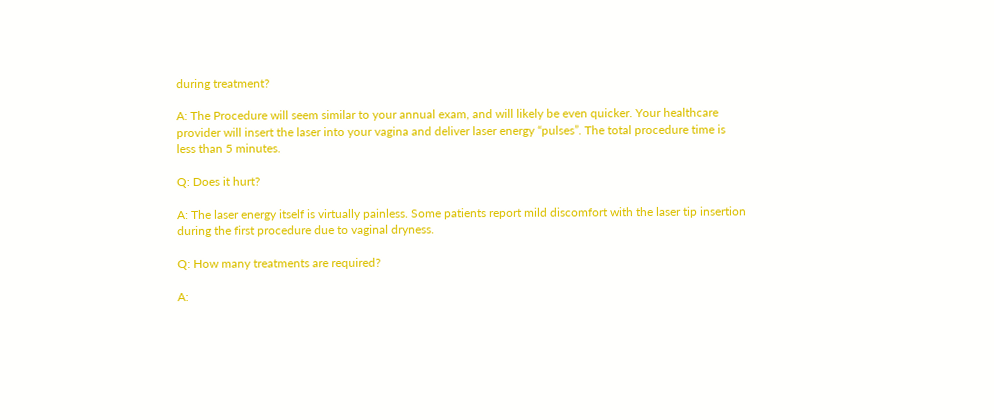during treatment?

A: The Procedure will seem similar to your annual exam, and will likely be even quicker. Your healthcare provider will insert the laser into your vagina and deliver laser energy “pulses”. The total procedure time is less than 5 minutes.

Q: Does it hurt?

A: The laser energy itself is virtually painless. Some patients report mild discomfort with the laser tip insertion during the first procedure due to vaginal dryness.

Q: How many treatments are required?

A: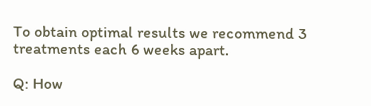To obtain optimal results we recommend 3 treatments each 6 weeks apart.

Q: How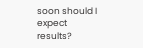soon should I expect results?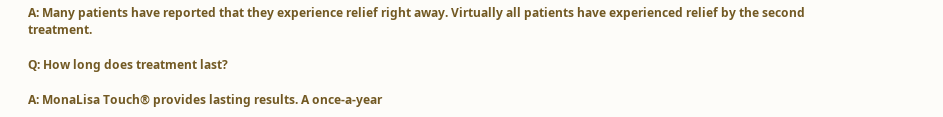A: Many patients have reported that they experience relief right away. Virtually all patients have experienced relief by the second treatment.

Q: How long does treatment last?

A: MonaLisa Touch® provides lasting results. A once-a-year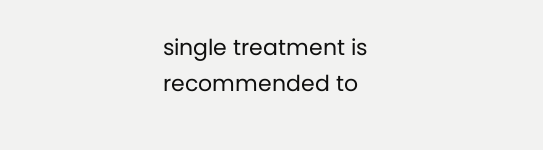single treatment is recommended to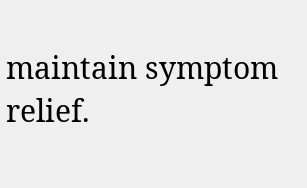maintain symptom relief.